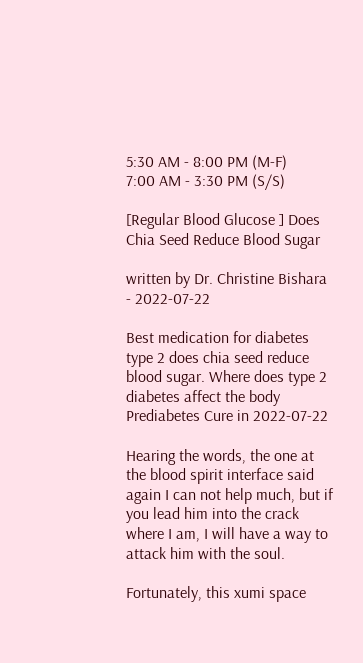5:30 AM - 8:00 PM (M-F)
7:00 AM - 3:30 PM (S/S)

[Regular Blood Glucose ] Does Chia Seed Reduce Blood Sugar

written by Dr. Christine Bishara - 2022-07-22

Best medication for diabetes type 2 does chia seed reduce blood sugar. Where does type 2 diabetes affect the body Prediabetes Cure in 2022-07-22

Hearing the words, the one at the blood spirit interface said again I can not help much, but if you lead him into the crack where I am, I will have a way to attack him with the soul.

Fortunately, this xumi space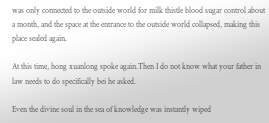was only connected to the outside world for milk thistle blood sugar control about a month, and the space at the entrance to the outside world collapsed, making this place sealed again.

At this time, hong xuanlong spoke again.Then I do not know what your father in law needs to do specifically bei he asked.

Even the divine soul in the sea of knowledge was instantly wiped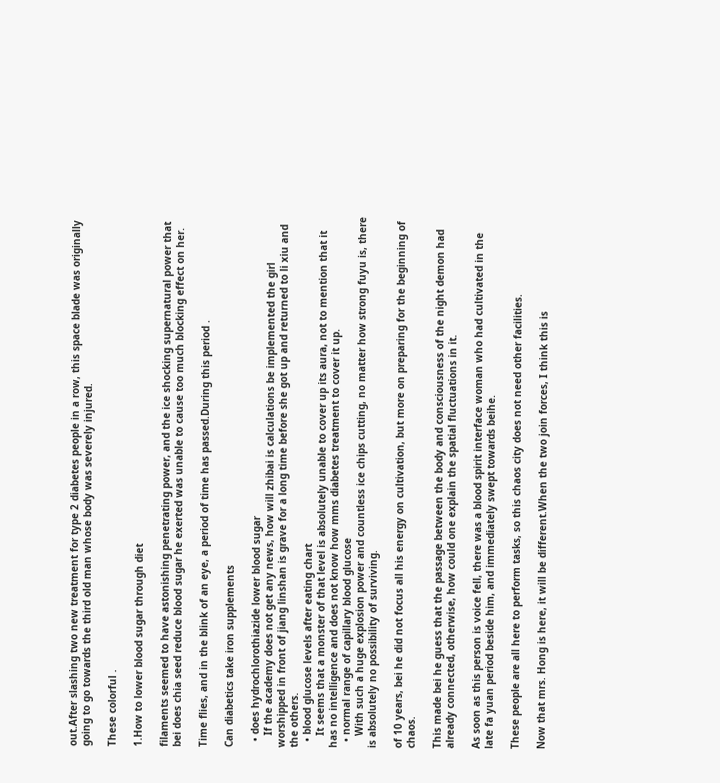out.After slashing two new treatment for type 2 diabetes people in a row, this space blade was originally going to go towards the third old man whose body was severely injured.

These colorful .

1.How to lower blood sugar through diet

filaments seemed to have astonishing penetrating power, and the ice shocking supernatural power that bei does chia seed reduce blood sugar he exerted was unable to cause too much blocking effect on her.

Time flies, and in the blink of an eye, a period of time has passed.During this period .

Can diabetics take iron supplements

  • does hydrochlorothiazide lower blood sugar
    If the academy does not get any news, how will zhibai is calculations be implemented the girl worshipped in front of jiang linshan is grave for a long time before she got up and returned to li xiu and the others.
  • blood glucose levels after eating chart
    It seems that a monster of that level is absolutely unable to cover up its aura, not to mention that it has no intelligence and does not know how mms diabetes treatment to cover it up.
  • normal range of capillary blood glucose
    With such a huge explosion power and countless ice chips cutting, no matter how strong fuyu is, there is absolutely no possibility of surviving.

of 10 years, bei he did not focus all his energy on cultivation, but more on preparing for the beginning of chaos.

This made bei he guess that the passage between the body and consciousness of the night demon had already connected, otherwise, how could one explain the spatial fluctuations in it.

As soon as this person is voice fell, there was a blood spirit interface woman who had cultivated in the late fa yuan period beside him, and immediately swept towards beihe.

These people are all here to perform tasks, so this chaos city does not need other facilities.

Now that mrs. Hong is here, it will be different.When the two join forces, I think this is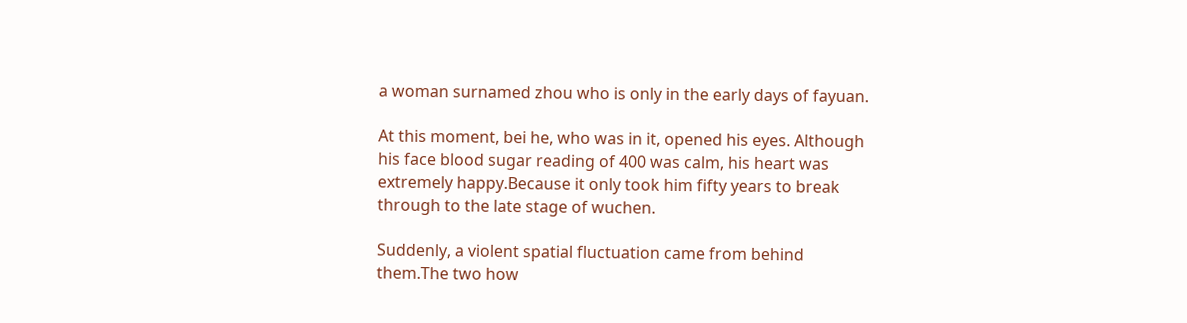a woman surnamed zhou who is only in the early days of fayuan.

At this moment, bei he, who was in it, opened his eyes. Although his face blood sugar reading of 400 was calm, his heart was extremely happy.Because it only took him fifty years to break through to the late stage of wuchen.

Suddenly, a violent spatial fluctuation came from behind them.The two how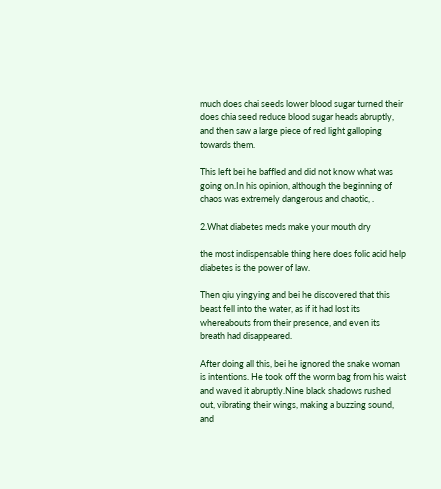much does chai seeds lower blood sugar turned their does chia seed reduce blood sugar heads abruptly, and then saw a large piece of red light galloping towards them.

This left bei he baffled and did not know what was going on.In his opinion, although the beginning of chaos was extremely dangerous and chaotic, .

2.What diabetes meds make your mouth dry

the most indispensable thing here does folic acid help diabetes is the power of law.

Then qiu yingying and bei he discovered that this beast fell into the water, as if it had lost its whereabouts from their presence, and even its breath had disappeared.

After doing all this, bei he ignored the snake woman is intentions. He took off the worm bag from his waist and waved it abruptly.Nine black shadows rushed out, vibrating their wings, making a buzzing sound, and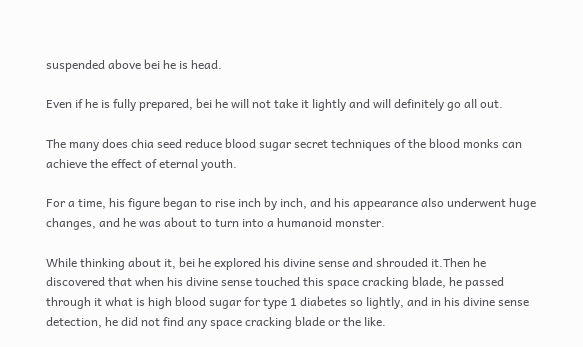suspended above bei he is head.

Even if he is fully prepared, bei he will not take it lightly and will definitely go all out.

The many does chia seed reduce blood sugar secret techniques of the blood monks can achieve the effect of eternal youth.

For a time, his figure began to rise inch by inch, and his appearance also underwent huge changes, and he was about to turn into a humanoid monster.

While thinking about it, bei he explored his divine sense and shrouded it.Then he discovered that when his divine sense touched this space cracking blade, he passed through it what is high blood sugar for type 1 diabetes so lightly, and in his divine sense detection, he did not find any space cracking blade or the like.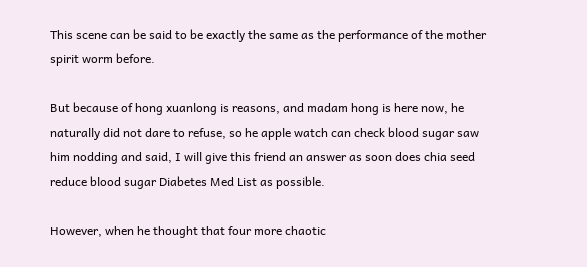This scene can be said to be exactly the same as the performance of the mother spirit worm before.

But because of hong xuanlong is reasons, and madam hong is here now, he naturally did not dare to refuse, so he apple watch can check blood sugar saw him nodding and said, I will give this friend an answer as soon does chia seed reduce blood sugar Diabetes Med List as possible.

However, when he thought that four more chaotic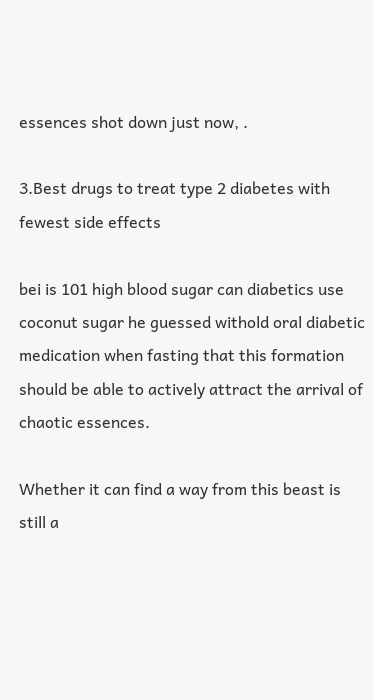essences shot down just now, .

3.Best drugs to treat type 2 diabetes with fewest side effects

bei is 101 high blood sugar can diabetics use coconut sugar he guessed withold oral diabetic medication when fasting that this formation should be able to actively attract the arrival of chaotic essences.

Whether it can find a way from this beast is still a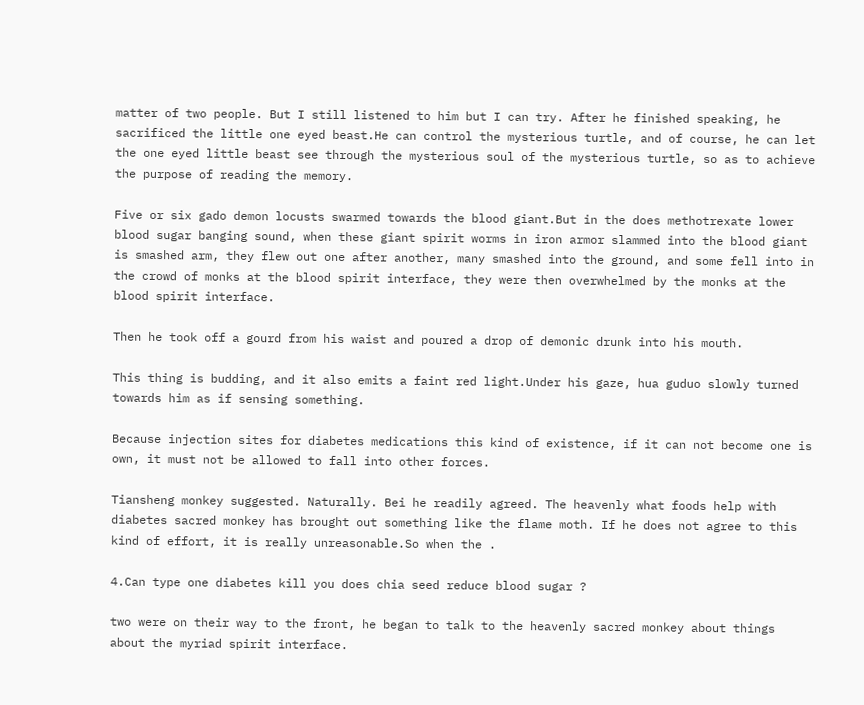matter of two people. But I still listened to him but I can try. After he finished speaking, he sacrificed the little one eyed beast.He can control the mysterious turtle, and of course, he can let the one eyed little beast see through the mysterious soul of the mysterious turtle, so as to achieve the purpose of reading the memory.

Five or six gado demon locusts swarmed towards the blood giant.But in the does methotrexate lower blood sugar banging sound, when these giant spirit worms in iron armor slammed into the blood giant is smashed arm, they flew out one after another, many smashed into the ground, and some fell into in the crowd of monks at the blood spirit interface, they were then overwhelmed by the monks at the blood spirit interface.

Then he took off a gourd from his waist and poured a drop of demonic drunk into his mouth.

This thing is budding, and it also emits a faint red light.Under his gaze, hua guduo slowly turned towards him as if sensing something.

Because injection sites for diabetes medications this kind of existence, if it can not become one is own, it must not be allowed to fall into other forces.

Tiansheng monkey suggested. Naturally. Bei he readily agreed. The heavenly what foods help with diabetes sacred monkey has brought out something like the flame moth. If he does not agree to this kind of effort, it is really unreasonable.So when the .

4.Can type one diabetes kill you does chia seed reduce blood sugar ?

two were on their way to the front, he began to talk to the heavenly sacred monkey about things about the myriad spirit interface.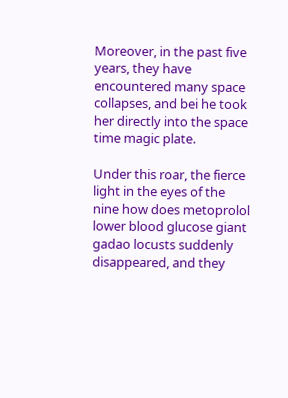Moreover, in the past five years, they have encountered many space collapses, and bei he took her directly into the space time magic plate.

Under this roar, the fierce light in the eyes of the nine how does metoprolol lower blood glucose giant gadao locusts suddenly disappeared, and they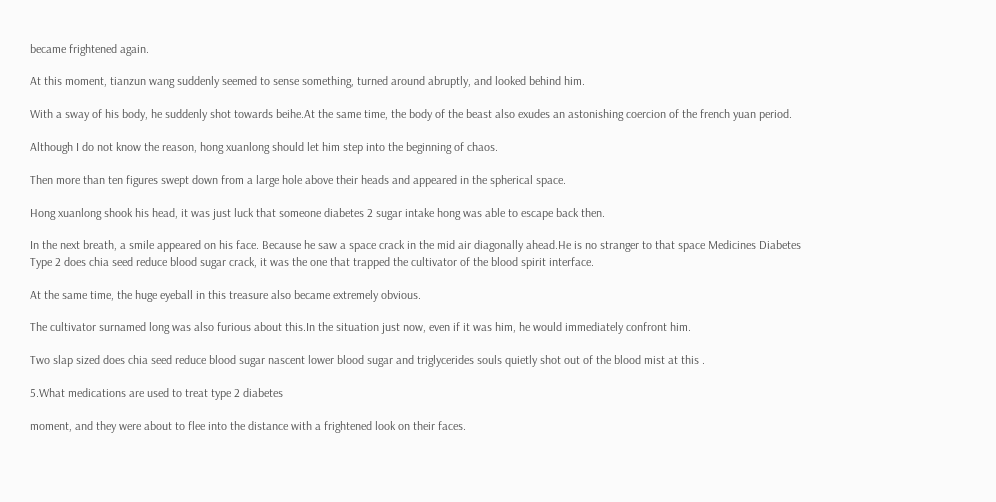became frightened again.

At this moment, tianzun wang suddenly seemed to sense something, turned around abruptly, and looked behind him.

With a sway of his body, he suddenly shot towards beihe.At the same time, the body of the beast also exudes an astonishing coercion of the french yuan period.

Although I do not know the reason, hong xuanlong should let him step into the beginning of chaos.

Then more than ten figures swept down from a large hole above their heads and appeared in the spherical space.

Hong xuanlong shook his head, it was just luck that someone diabetes 2 sugar intake hong was able to escape back then.

In the next breath, a smile appeared on his face. Because he saw a space crack in the mid air diagonally ahead.He is no stranger to that space Medicines Diabetes Type 2 does chia seed reduce blood sugar crack, it was the one that trapped the cultivator of the blood spirit interface.

At the same time, the huge eyeball in this treasure also became extremely obvious.

The cultivator surnamed long was also furious about this.In the situation just now, even if it was him, he would immediately confront him.

Two slap sized does chia seed reduce blood sugar nascent lower blood sugar and triglycerides souls quietly shot out of the blood mist at this .

5.What medications are used to treat type 2 diabetes

moment, and they were about to flee into the distance with a frightened look on their faces.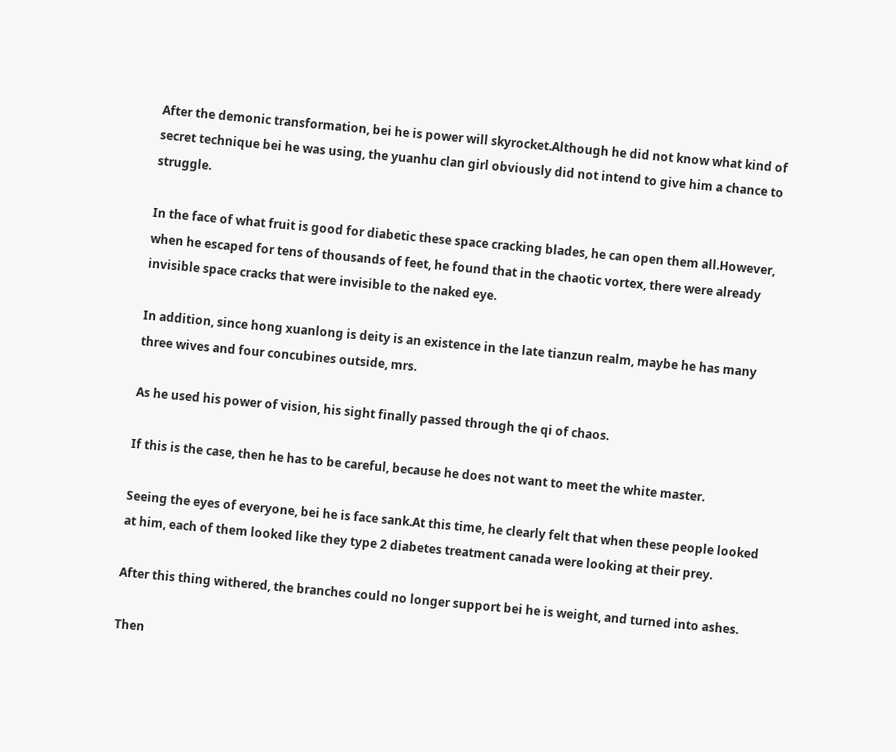After the demonic transformation, bei he is power will skyrocket.Although he did not know what kind of secret technique bei he was using, the yuanhu clan girl obviously did not intend to give him a chance to struggle.

In the face of what fruit is good for diabetic these space cracking blades, he can open them all.However, when he escaped for tens of thousands of feet, he found that in the chaotic vortex, there were already invisible space cracks that were invisible to the naked eye.

In addition, since hong xuanlong is deity is an existence in the late tianzun realm, maybe he has many three wives and four concubines outside, mrs.

As he used his power of vision, his sight finally passed through the qi of chaos.

If this is the case, then he has to be careful, because he does not want to meet the white master.

Seeing the eyes of everyone, bei he is face sank.At this time, he clearly felt that when these people looked at him, each of them looked like they type 2 diabetes treatment canada were looking at their prey.

After this thing withered, the branches could no longer support bei he is weight, and turned into ashes.

Then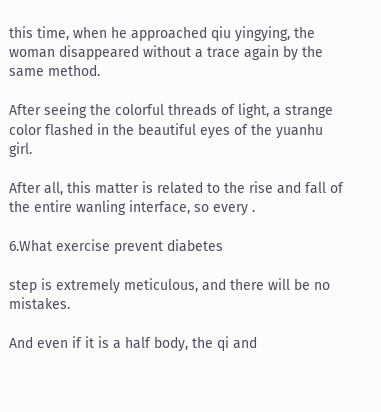this time, when he approached qiu yingying, the woman disappeared without a trace again by the same method.

After seeing the colorful threads of light, a strange color flashed in the beautiful eyes of the yuanhu girl.

After all, this matter is related to the rise and fall of the entire wanling interface, so every .

6.What exercise prevent diabetes

step is extremely meticulous, and there will be no mistakes.

And even if it is a half body, the qi and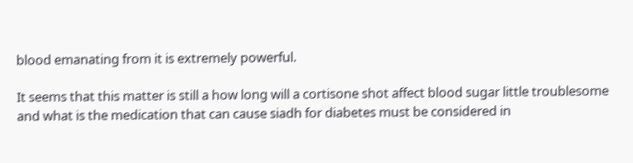blood emanating from it is extremely powerful.

It seems that this matter is still a how long will a cortisone shot affect blood sugar little troublesome and what is the medication that can cause siadh for diabetes must be considered in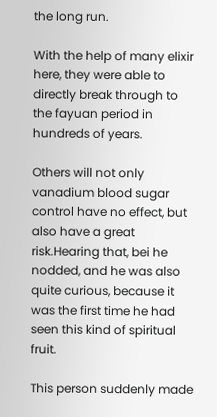the long run.

With the help of many elixir here, they were able to directly break through to the fayuan period in hundreds of years.

Others will not only vanadium blood sugar control have no effect, but also have a great risk.Hearing that, bei he nodded, and he was also quite curious, because it was the first time he had seen this kind of spiritual fruit.

This person suddenly made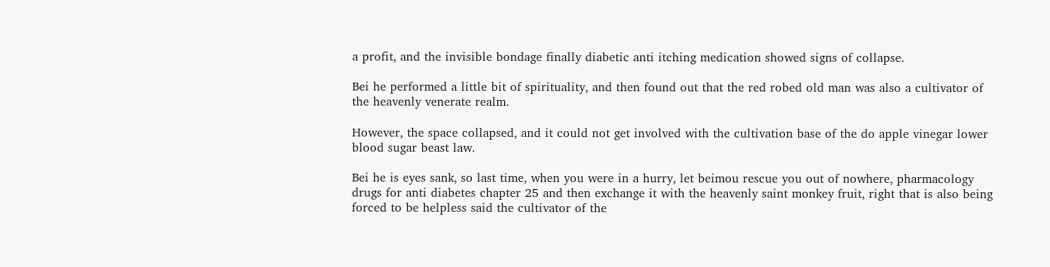a profit, and the invisible bondage finally diabetic anti itching medication showed signs of collapse.

Bei he performed a little bit of spirituality, and then found out that the red robed old man was also a cultivator of the heavenly venerate realm.

However, the space collapsed, and it could not get involved with the cultivation base of the do apple vinegar lower blood sugar beast law.

Bei he is eyes sank, so last time, when you were in a hurry, let beimou rescue you out of nowhere, pharmacology drugs for anti diabetes chapter 25 and then exchange it with the heavenly saint monkey fruit, right that is also being forced to be helpless said the cultivator of the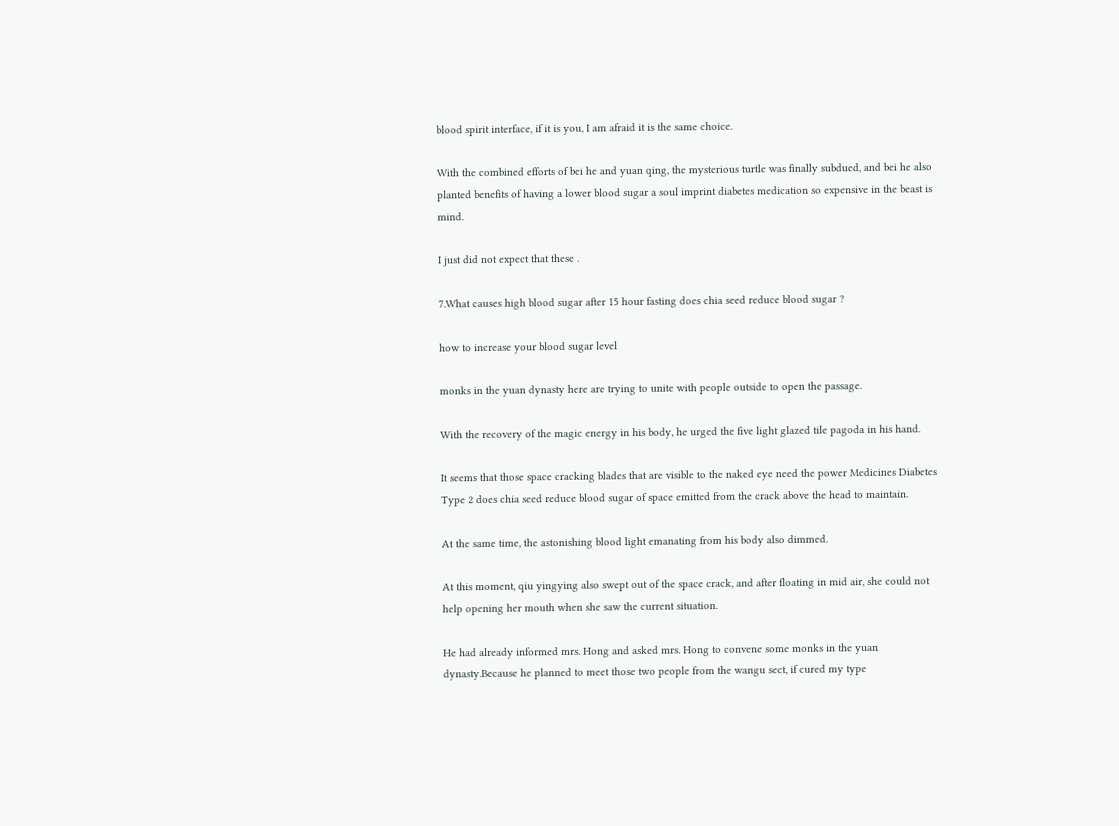blood spirit interface, if it is you, I am afraid it is the same choice.

With the combined efforts of bei he and yuan qing, the mysterious turtle was finally subdued, and bei he also planted benefits of having a lower blood sugar a soul imprint diabetes medication so expensive in the beast is mind.

I just did not expect that these .

7.What causes high blood sugar after 15 hour fasting does chia seed reduce blood sugar ?

how to increase your blood sugar level

monks in the yuan dynasty here are trying to unite with people outside to open the passage.

With the recovery of the magic energy in his body, he urged the five light glazed tile pagoda in his hand.

It seems that those space cracking blades that are visible to the naked eye need the power Medicines Diabetes Type 2 does chia seed reduce blood sugar of space emitted from the crack above the head to maintain.

At the same time, the astonishing blood light emanating from his body also dimmed.

At this moment, qiu yingying also swept out of the space crack, and after floating in mid air, she could not help opening her mouth when she saw the current situation.

He had already informed mrs. Hong and asked mrs. Hong to convene some monks in the yuan dynasty.Because he planned to meet those two people from the wangu sect, if cured my type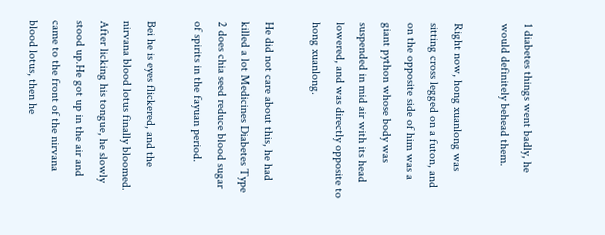1 diabetes things went badly, he would definitely behead them.

Right now, hong xuanlong was sitting cross legged on a futon, and on the opposite side of him was a giant python whose body was suspended in mid air with its head lowered, and was directly opposite to hong xuanlong.

He did not care about this, he had killed a lot Medicines Diabetes Type 2 does chia seed reduce blood sugar of spirits in the fayuan period.

Bei he is eyes flickered, and the nirvana blood lotus finally bloomed. After licking his tongue, he slowly stood up.He got up in the air and came to the front of the nirvana blood lotus, then he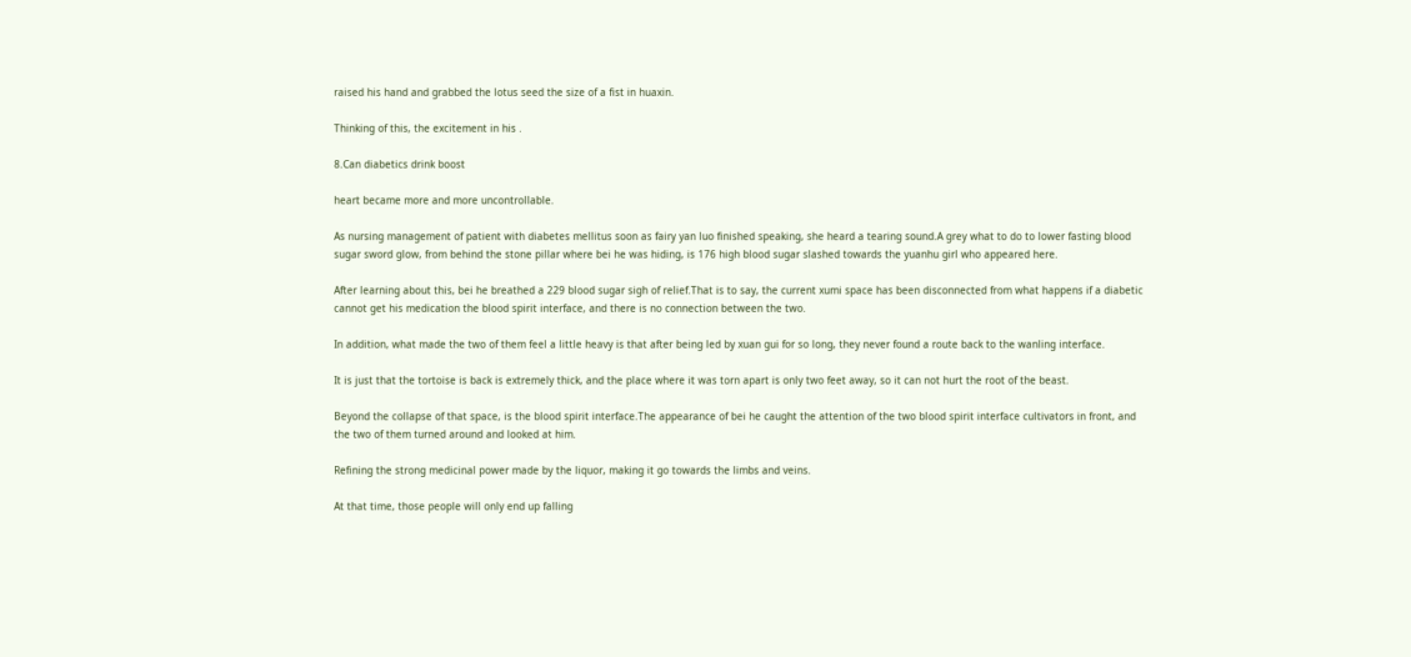raised his hand and grabbed the lotus seed the size of a fist in huaxin.

Thinking of this, the excitement in his .

8.Can diabetics drink boost

heart became more and more uncontrollable.

As nursing management of patient with diabetes mellitus soon as fairy yan luo finished speaking, she heard a tearing sound.A grey what to do to lower fasting blood sugar sword glow, from behind the stone pillar where bei he was hiding, is 176 high blood sugar slashed towards the yuanhu girl who appeared here.

After learning about this, bei he breathed a 229 blood sugar sigh of relief.That is to say, the current xumi space has been disconnected from what happens if a diabetic cannot get his medication the blood spirit interface, and there is no connection between the two.

In addition, what made the two of them feel a little heavy is that after being led by xuan gui for so long, they never found a route back to the wanling interface.

It is just that the tortoise is back is extremely thick, and the place where it was torn apart is only two feet away, so it can not hurt the root of the beast.

Beyond the collapse of that space, is the blood spirit interface.The appearance of bei he caught the attention of the two blood spirit interface cultivators in front, and the two of them turned around and looked at him.

Refining the strong medicinal power made by the liquor, making it go towards the limbs and veins.

At that time, those people will only end up falling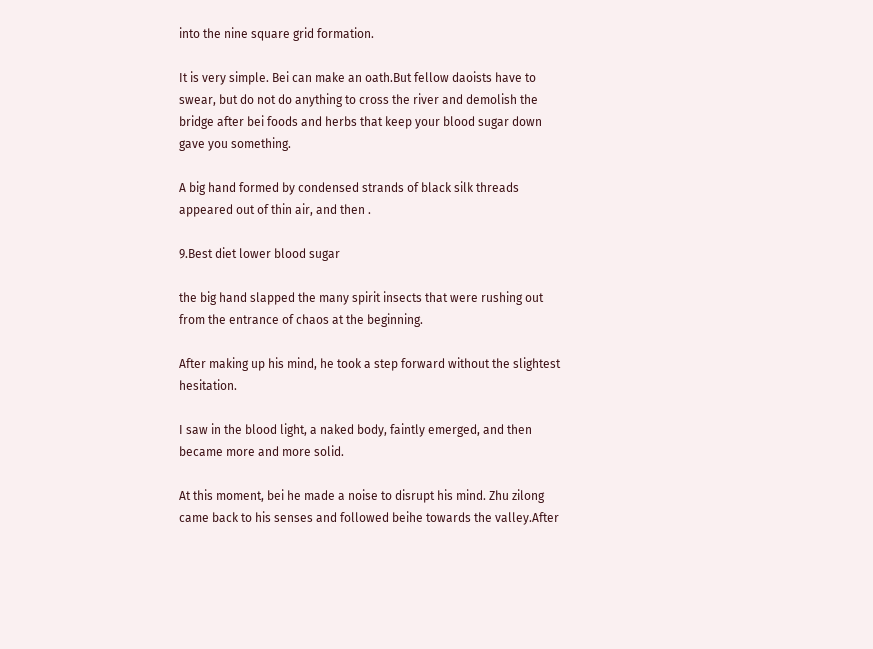into the nine square grid formation.

It is very simple. Bei can make an oath.But fellow daoists have to swear, but do not do anything to cross the river and demolish the bridge after bei foods and herbs that keep your blood sugar down gave you something.

A big hand formed by condensed strands of black silk threads appeared out of thin air, and then .

9.Best diet lower blood sugar

the big hand slapped the many spirit insects that were rushing out from the entrance of chaos at the beginning.

After making up his mind, he took a step forward without the slightest hesitation.

I saw in the blood light, a naked body, faintly emerged, and then became more and more solid.

At this moment, bei he made a noise to disrupt his mind. Zhu zilong came back to his senses and followed beihe towards the valley.After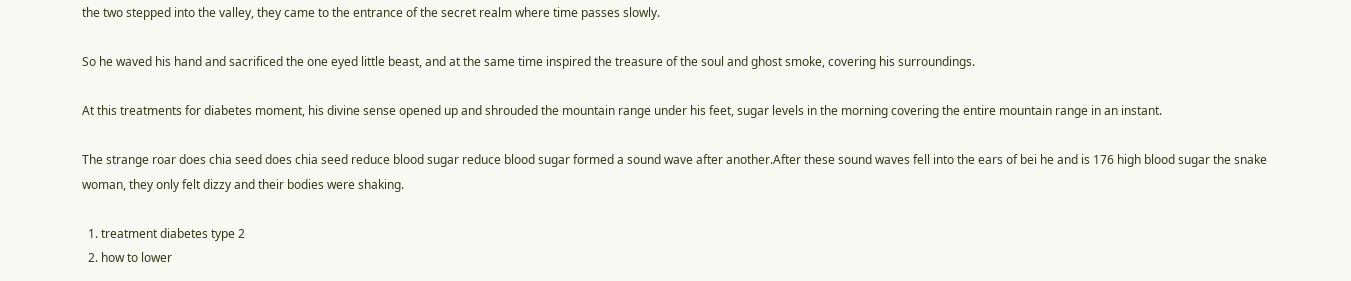the two stepped into the valley, they came to the entrance of the secret realm where time passes slowly.

So he waved his hand and sacrificed the one eyed little beast, and at the same time inspired the treasure of the soul and ghost smoke, covering his surroundings.

At this treatments for diabetes moment, his divine sense opened up and shrouded the mountain range under his feet, sugar levels in the morning covering the entire mountain range in an instant.

The strange roar does chia seed does chia seed reduce blood sugar reduce blood sugar formed a sound wave after another.After these sound waves fell into the ears of bei he and is 176 high blood sugar the snake woman, they only felt dizzy and their bodies were shaking.

  1. treatment diabetes type 2
  2. how to lower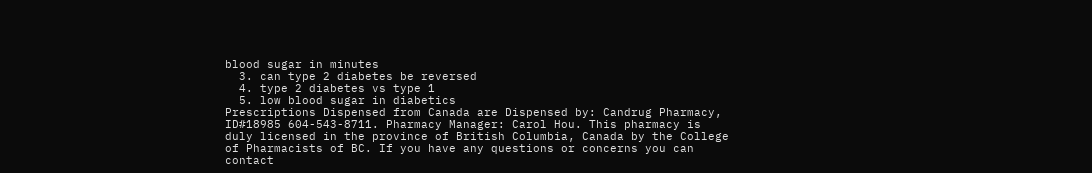blood sugar in minutes
  3. can type 2 diabetes be reversed
  4. type 2 diabetes vs type 1
  5. low blood sugar in diabetics
Prescriptions Dispensed from Canada are Dispensed by: Candrug Pharmacy, ID#18985 604-543-8711. Pharmacy Manager: Carol Hou. This pharmacy is duly licensed in the province of British Columbia, Canada by the College of Pharmacists of BC. If you have any questions or concerns you can contact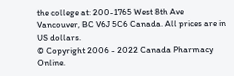the college at: 200-1765 West 8th Ave Vancouver, BC V6J 5C6 Canada. All prices are in US dollars.
© Copyright 2006 - 2022 Canada Pharmacy Online.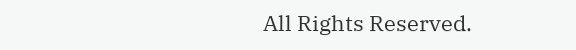All Rights Reserved.